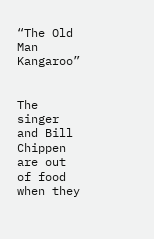“The Old Man Kangaroo”


The singer and Bill Chippen are out of food when they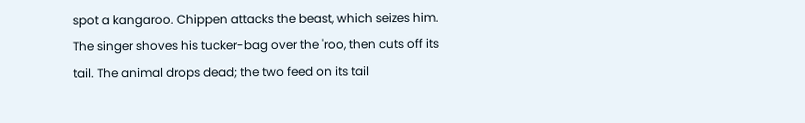spot a kangaroo. Chippen attacks the beast, which seizes him. The singer shoves his tucker-bag over the 'roo, then cuts off its tail. The animal drops dead; the two feed on its tail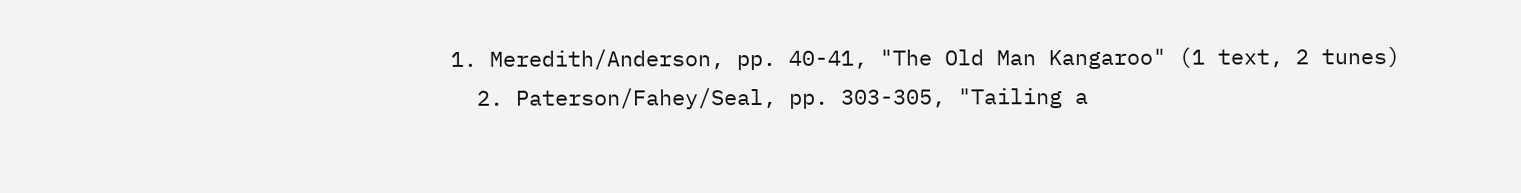1. Meredith/Anderson, pp. 40-41, "The Old Man Kangaroo" (1 text, 2 tunes)
  2. Paterson/Fahey/Seal, pp. 303-305, "Tailing a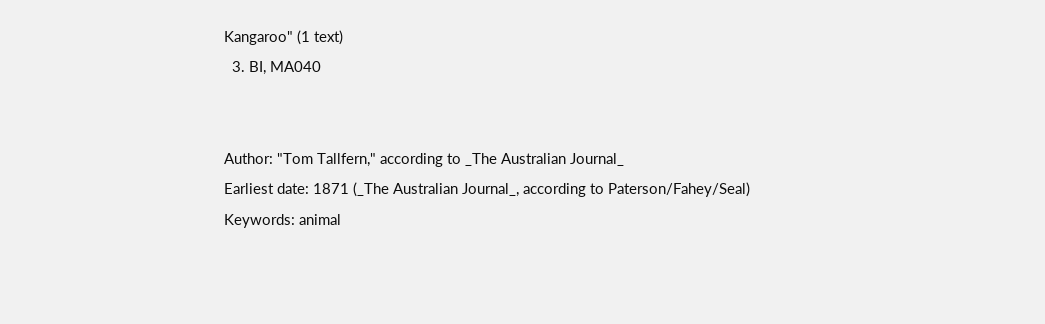Kangaroo" (1 text)
  3. BI, MA040


Author: "Tom Tallfern," according to _The Australian Journal_
Earliest date: 1871 (_The Australian Journal_, according to Paterson/Fahey/Seal)
Keywords: animal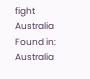fight Australia
Found in: Australia